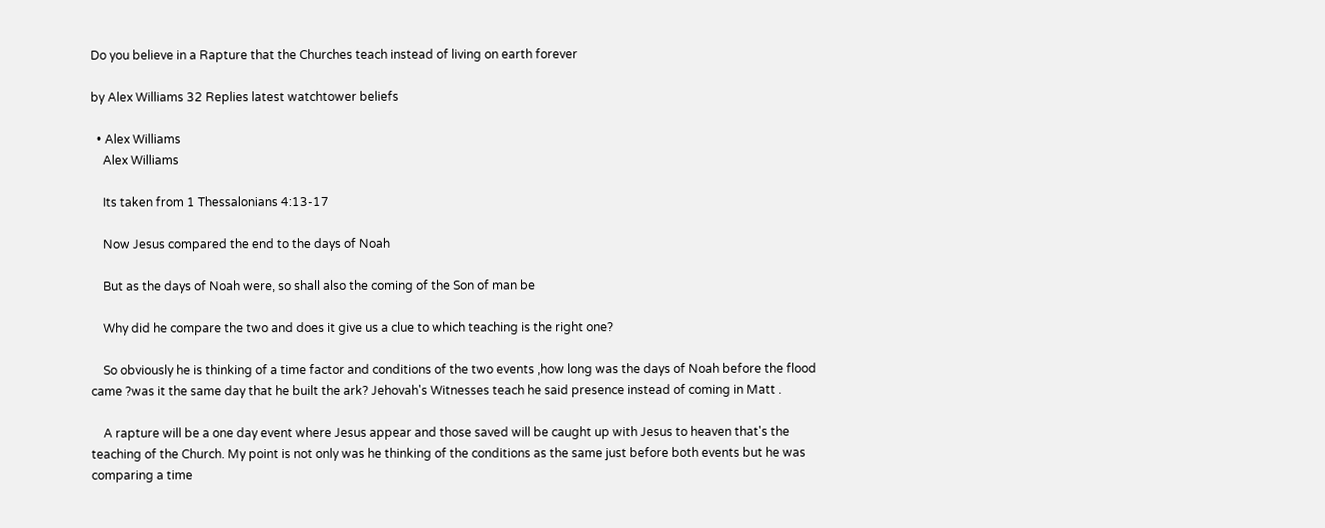Do you believe in a Rapture that the Churches teach instead of living on earth forever

by Alex Williams 32 Replies latest watchtower beliefs

  • Alex Williams
    Alex Williams

    Its taken from 1 Thessalonians 4:13-17

    Now Jesus compared the end to the days of Noah

    But as the days of Noah were, so shall also the coming of the Son of man be

    Why did he compare the two and does it give us a clue to which teaching is the right one?

    So obviously he is thinking of a time factor and conditions of the two events ,how long was the days of Noah before the flood came ?was it the same day that he built the ark? Jehovah's Witnesses teach he said presence instead of coming in Matt .

    A rapture will be a one day event where Jesus appear and those saved will be caught up with Jesus to heaven that's the teaching of the Church. My point is not only was he thinking of the conditions as the same just before both events but he was comparing a time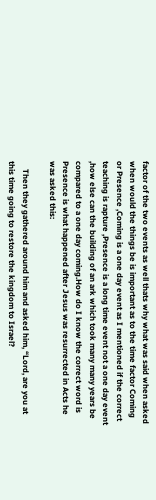factor of the two events as well thats why what was said when asked when would the things be is important as to the time factor Coming or Presence ,Coming is a one day event as I mentioned if the correct teaching is rapture ,Presence is a long time event not a one day event ,how else can the building of an ark which took many many years be compared to a one day coming.How do I know the correct word is Presence is what happened after Jesus was resurrected in Acts he was asked this:

    Then they gathered around him and asked him, “Lord, are you at this time going to restore the kingdom to Israel?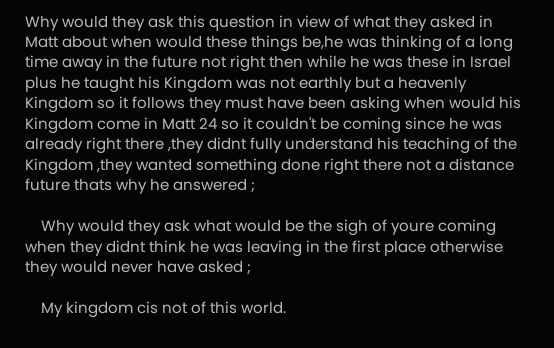Why would they ask this question in view of what they asked in Matt about when would these things be,he was thinking of a long time away in the future not right then while he was these in Israel plus he taught his Kingdom was not earthly but a heavenly Kingdom so it follows they must have been asking when would his Kingdom come in Matt 24 so it couldn't be coming since he was already right there ,they didnt fully understand his teaching of the Kingdom ,they wanted something done right there not a distance future thats why he answered ;

    Why would they ask what would be the sigh of youre coming when they didnt think he was leaving in the first place otherwise they would never have asked ;

    My kingdom cis not of this world.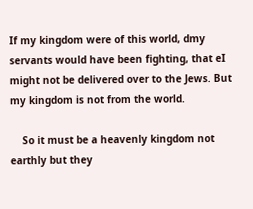If my kingdom were of this world, dmy servants would have been fighting, that eI might not be delivered over to the Jews. But my kingdom is not from the world.

    So it must be a heavenly kingdom not earthly but they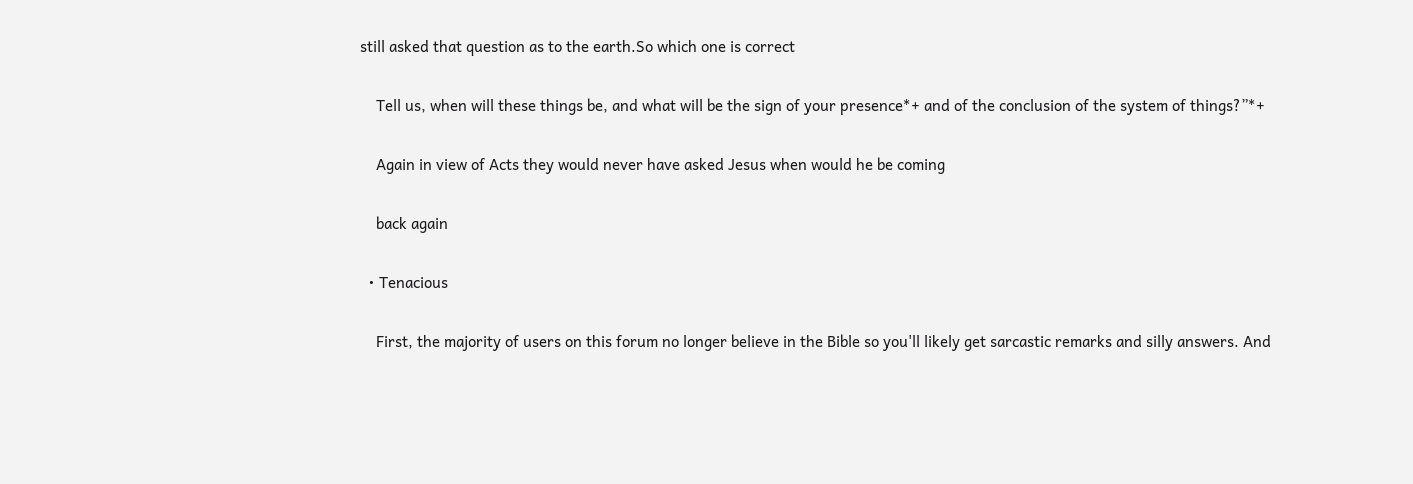still asked that question as to the earth.So which one is correct

    Tell us, when will these things be, and what will be the sign of your presence*+ and of the conclusion of the system of things?”*+

    Again in view of Acts they would never have asked Jesus when would he be coming

    back again

  • Tenacious

    First, the majority of users on this forum no longer believe in the Bible so you'll likely get sarcastic remarks and silly answers. And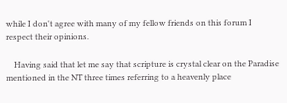while I don't agree with many of my fellow friends on this forum I respect their opinions.

    Having said that let me say that scripture is crystal clear on the Paradise mentioned in the NT three times referring to a heavenly place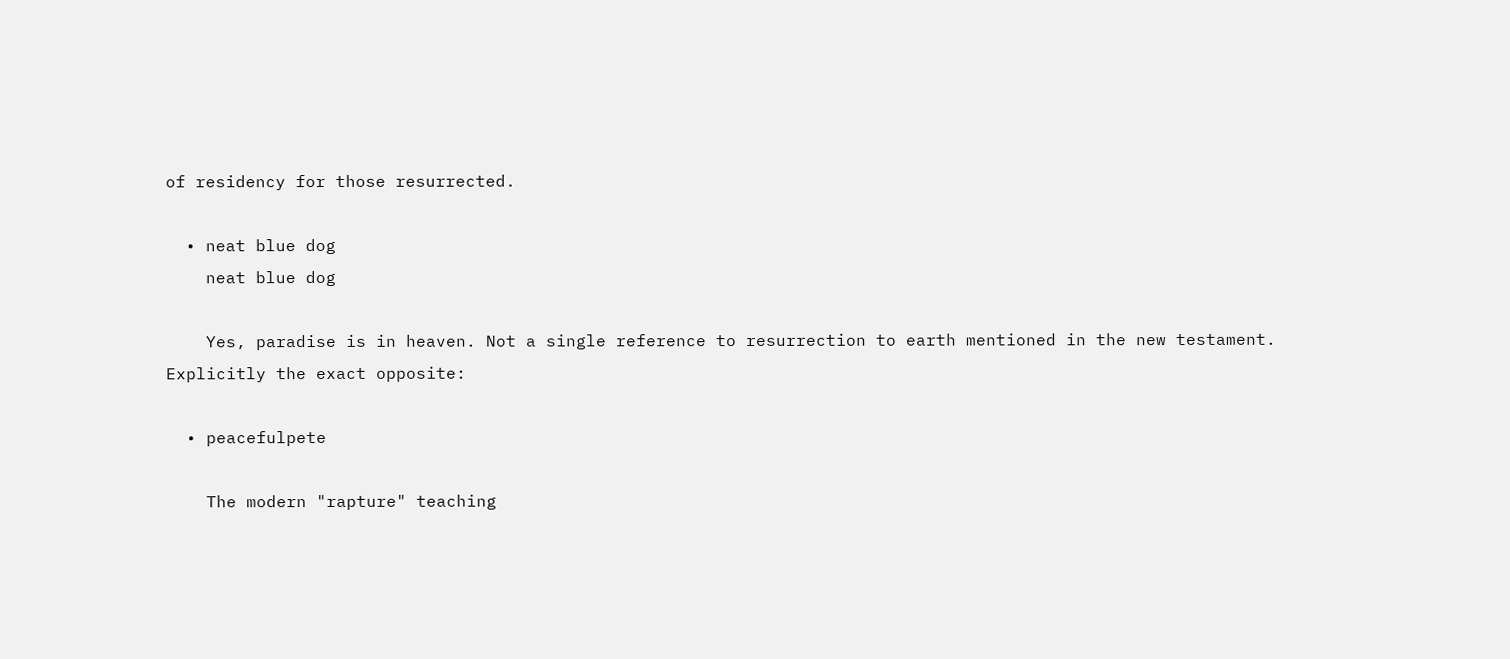of residency for those resurrected.

  • neat blue dog
    neat blue dog

    Yes, paradise is in heaven. Not a single reference to resurrection to earth mentioned in the new testament. Explicitly the exact opposite:

  • peacefulpete

    The modern "rapture" teaching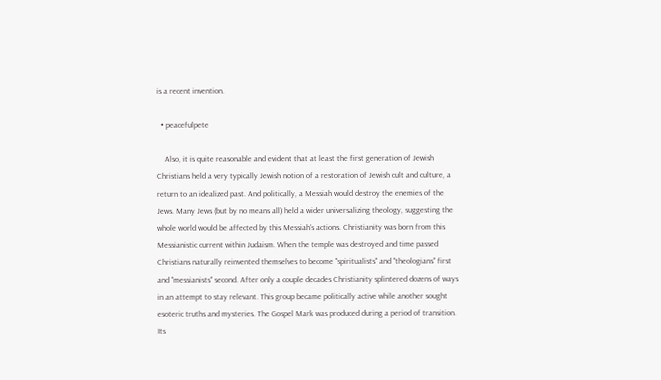is a recent invention.

  • peacefulpete

    Also, it is quite reasonable and evident that at least the first generation of Jewish Christians held a very typically Jewish notion of a restoration of Jewish cult and culture, a return to an idealized past. And politically, a Messiah would destroy the enemies of the Jews. Many Jews (but by no means all) held a wider universalizing theology, suggesting the whole world would be affected by this Messiah's actions. Christianity was born from this Messianistic current within Judaism. When the temple was destroyed and time passed Christians naturally reinvented themselves to become "spiritualists" and "theologians" first and "messianists" second. After only a couple decades Christianity splintered dozens of ways in an attempt to stay relevant. This group became politically active while another sought esoteric truths and mysteries. The Gospel Mark was produced during a period of transition. Its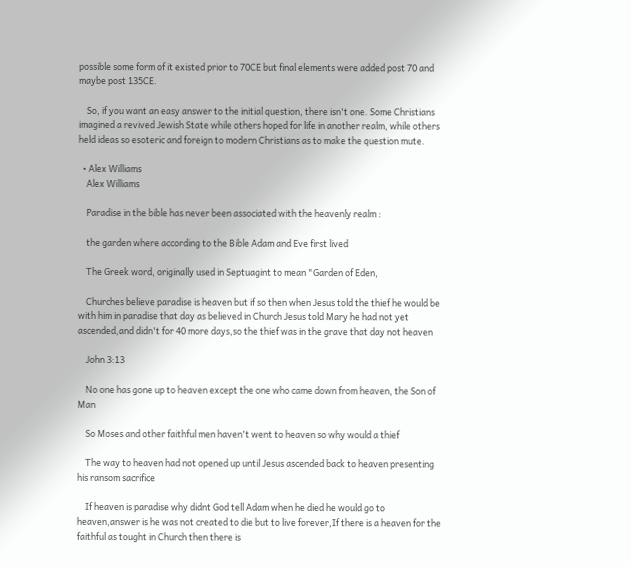possible some form of it existed prior to 70CE but final elements were added post 70 and maybe post 135CE.

    So, if you want an easy answer to the initial question, there isn't one. Some Christians imagined a revived Jewish State while others hoped for life in another realm, while others held ideas so esoteric and foreign to modern Christians as to make the question mute.

  • Alex Williams
    Alex Williams

    Paradise in the bible has never been associated with the heavenly realm :

    the garden where according to the Bible Adam and Eve first lived

    The Greek word, originally used in Septuagint to mean "Garden of Eden,

    Churches believe paradise is heaven but if so then when Jesus told the thief he would be with him in paradise that day as believed in Church Jesus told Mary he had not yet ascended,and didn't for 40 more days,so the thief was in the grave that day not heaven

    John 3:13

    No one has gone up to heaven except the one who came down from heaven, the Son of Man

    So Moses and other faithful men haven't went to heaven so why would a thief

    The way to heaven had not opened up until Jesus ascended back to heaven presenting his ransom sacrifice

    If heaven is paradise why didnt God tell Adam when he died he would go to heaven,answer is he was not created to die but to live forever,If there is a heaven for the faithful as tought in Church then there is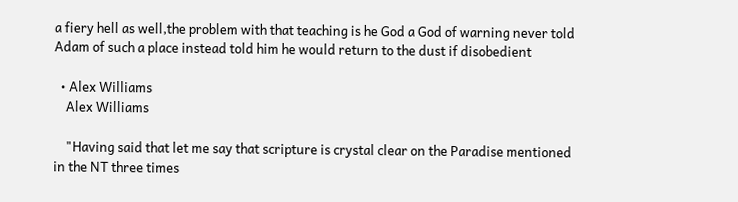a fiery hell as well,the problem with that teaching is he God a God of warning never told Adam of such a place instead told him he would return to the dust if disobedient

  • Alex Williams
    Alex Williams

    "Having said that let me say that scripture is crystal clear on the Paradise mentioned in the NT three times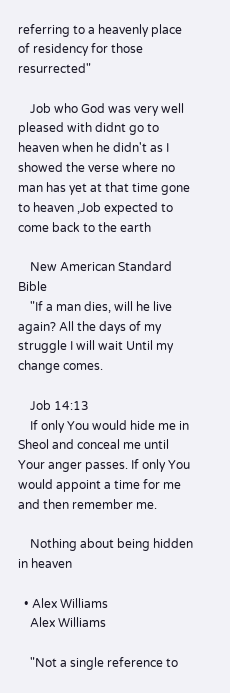referring to a heavenly place of residency for those resurrected"

    Job who God was very well pleased with didnt go to heaven when he didn't as I showed the verse where no man has yet at that time gone to heaven ,Job expected to come back to the earth

    New American Standard Bible
    "If a man dies, will he live again? All the days of my struggle I will wait Until my change comes.

    Job 14:13
    If only You would hide me in Sheol and conceal me until Your anger passes. If only You would appoint a time for me and then remember me.

    Nothing about being hidden in heaven

  • Alex Williams
    Alex Williams

    "Not a single reference to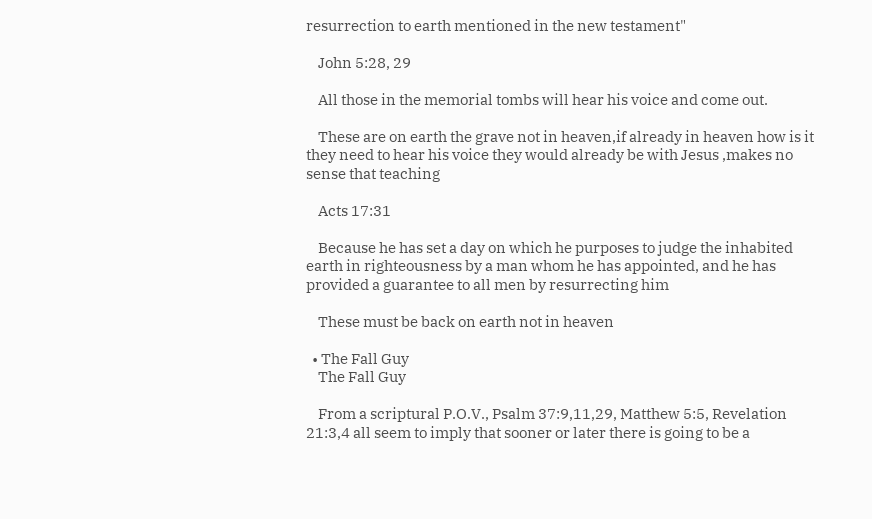resurrection to earth mentioned in the new testament"

    John 5:28, 29

    All those in the memorial tombs will hear his voice and come out.

    These are on earth the grave not in heaven,if already in heaven how is it they need to hear his voice they would already be with Jesus ,makes no sense that teaching

    Acts 17:31

    Because he has set a day on which he purposes to judge the inhabited earth in righteousness by a man whom he has appointed, and he has provided a guarantee to all men by resurrecting him

    These must be back on earth not in heaven

  • The Fall Guy
    The Fall Guy

    From a scriptural P.O.V., Psalm 37:9,11,29, Matthew 5:5, Revelation 21:3,4 all seem to imply that sooner or later there is going to be a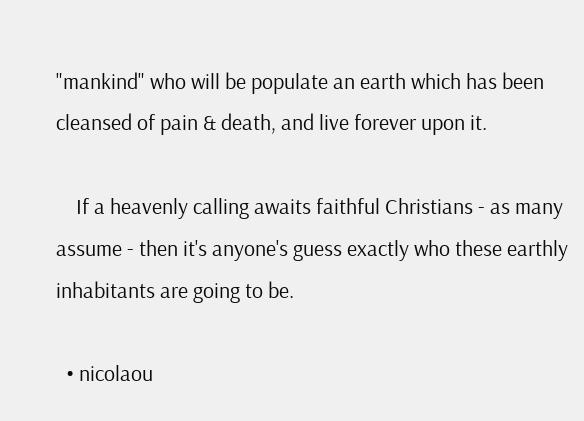"mankind" who will be populate an earth which has been cleansed of pain & death, and live forever upon it.

    If a heavenly calling awaits faithful Christians - as many assume - then it's anyone's guess exactly who these earthly inhabitants are going to be.

  • nicolaou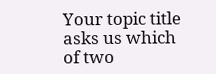Your topic title asks us which of two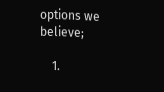options we believe;

    1.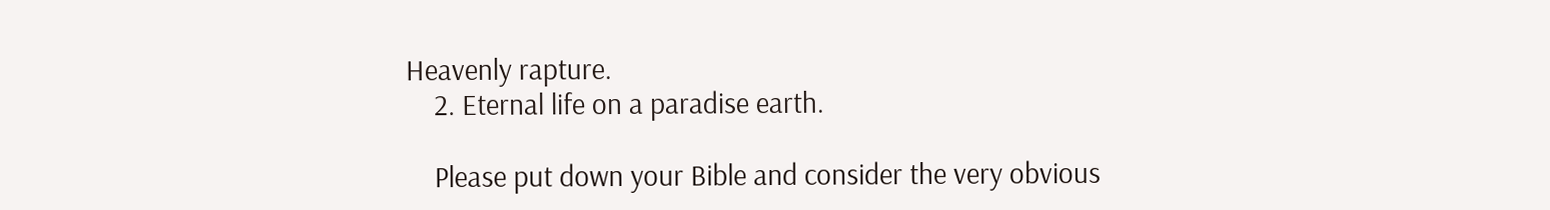Heavenly rapture.
    2. Eternal life on a paradise earth.

    Please put down your Bible and consider the very obvious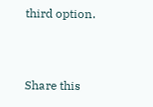third option.


Share this